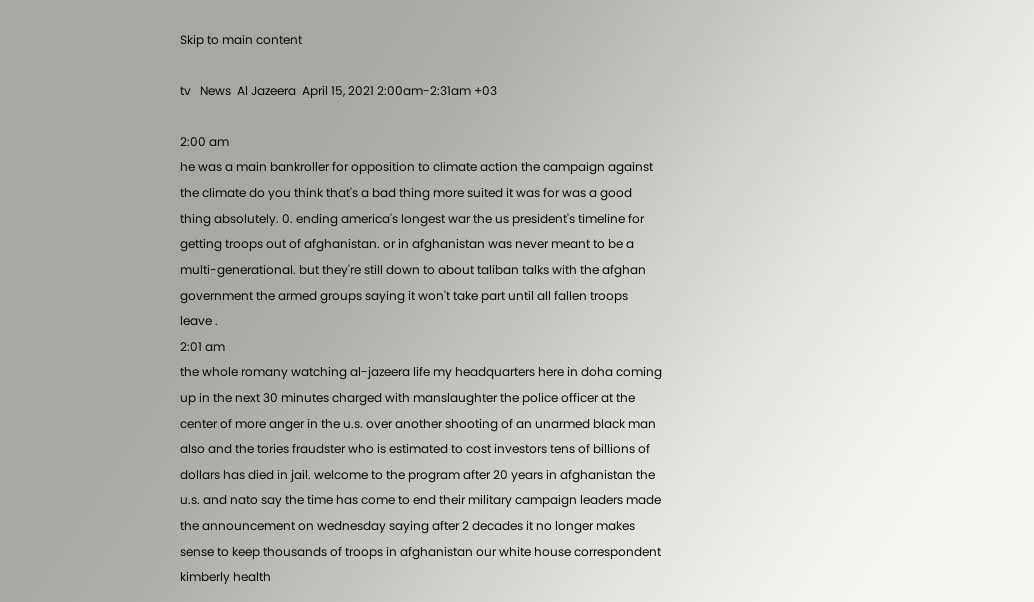Skip to main content

tv   News  Al Jazeera  April 15, 2021 2:00am-2:31am +03

2:00 am
he was a main bankroller for opposition to climate action the campaign against the climate do you think that's a bad thing more suited it was for was a good thing absolutely. 0. ending america's longest war the us president's timeline for getting troops out of afghanistan. or in afghanistan was never meant to be a multi-generational. but they're still down to about taliban talks with the afghan government the armed groups saying it won't take part until all fallen troops leave .
2:01 am
the whole romany watching al-jazeera life my headquarters here in doha coming up in the next 30 minutes charged with manslaughter the police officer at the center of more anger in the u.s. over another shooting of an unarmed black man also and the tories fraudster who is estimated to cost investors tens of billions of dollars has died in jail. welcome to the program after 20 years in afghanistan the u.s. and nato say the time has come to end their military campaign leaders made the announcement on wednesday saying after 2 decades it no longer makes sense to keep thousands of troops in afghanistan our white house correspondent kimberly health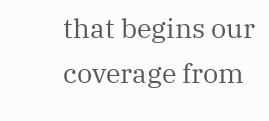that begins our coverage from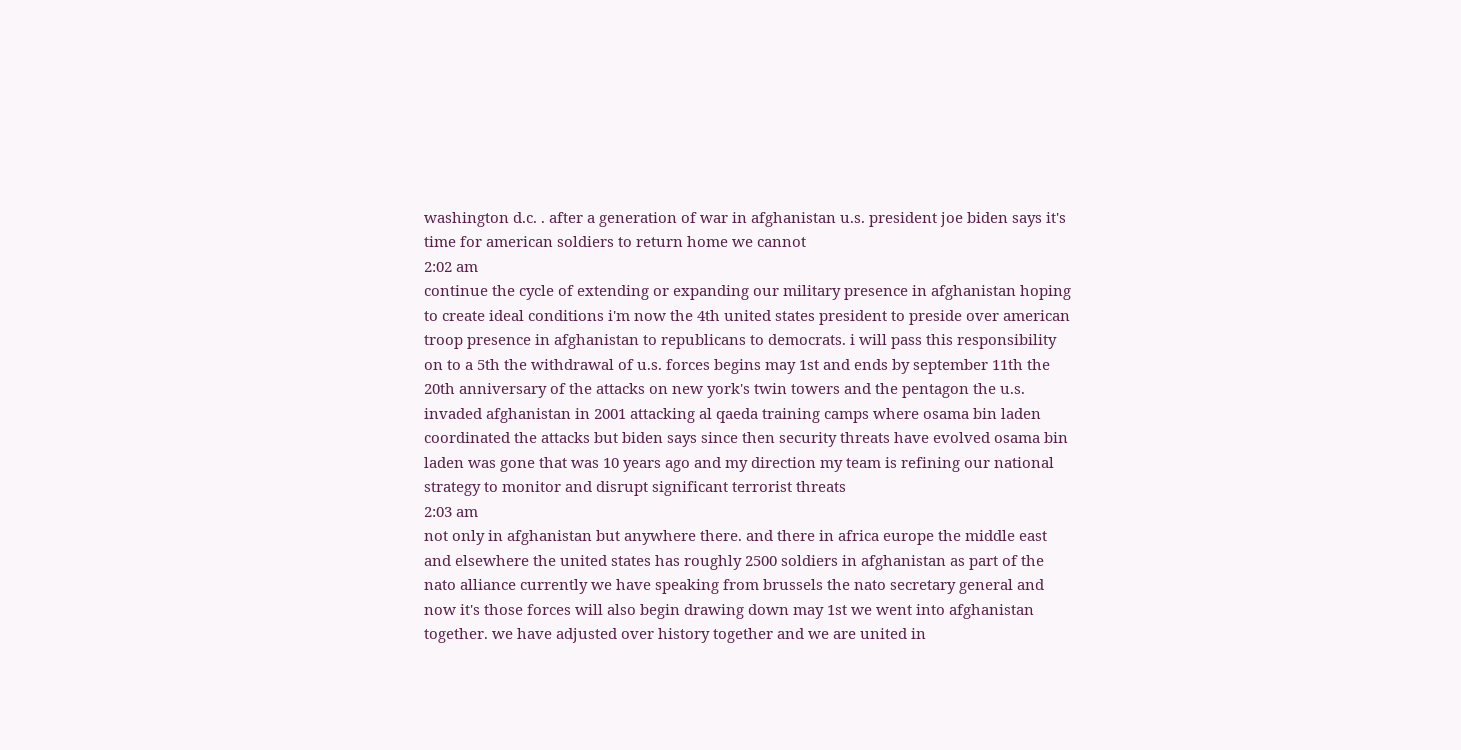washington d.c. . after a generation of war in afghanistan u.s. president joe biden says it's time for american soldiers to return home we cannot
2:02 am
continue the cycle of extending or expanding our military presence in afghanistan hoping to create ideal conditions i'm now the 4th united states president to preside over american troop presence in afghanistan to republicans to democrats. i will pass this responsibility on to a 5th the withdrawal of u.s. forces begins may 1st and ends by september 11th the 20th anniversary of the attacks on new york's twin towers and the pentagon the u.s. invaded afghanistan in 2001 attacking al qaeda training camps where osama bin laden coordinated the attacks but biden says since then security threats have evolved osama bin laden was gone that was 10 years ago and my direction my team is refining our national strategy to monitor and disrupt significant terrorist threats
2:03 am
not only in afghanistan but anywhere there. and there in africa europe the middle east and elsewhere the united states has roughly 2500 soldiers in afghanistan as part of the nato alliance currently we have speaking from brussels the nato secretary general and now it's those forces will also begin drawing down may 1st we went into afghanistan together. we have adjusted over history together and we are united in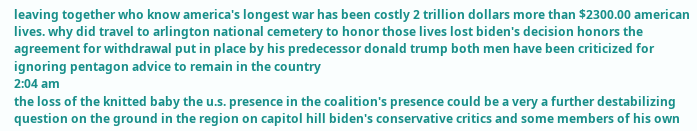leaving together who know america's longest war has been costly 2 trillion dollars more than $2300.00 american lives. why did travel to arlington national cemetery to honor those lives lost biden's decision honors the agreement for withdrawal put in place by his predecessor donald trump both men have been criticized for ignoring pentagon advice to remain in the country
2:04 am
the loss of the knitted baby the u.s. presence in the coalition's presence could be a very a further destabilizing question on the ground in the region on capitol hill biden's conservative critics and some members of his own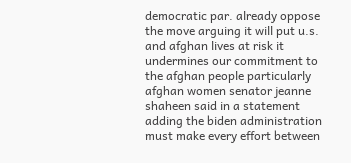democratic par. already oppose the move arguing it will put u.s. and afghan lives at risk it undermines our commitment to the afghan people particularly afghan women senator jeanne shaheen said in a statement adding the biden administration must make every effort between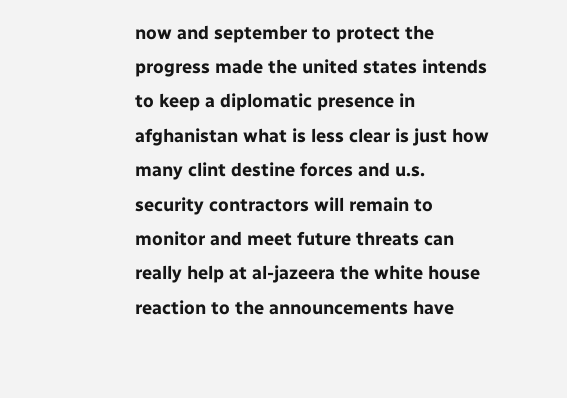now and september to protect the progress made the united states intends to keep a diplomatic presence in afghanistan what is less clear is just how many clint destine forces and u.s. security contractors will remain to monitor and meet future threats can really help at al-jazeera the white house reaction to the announcements have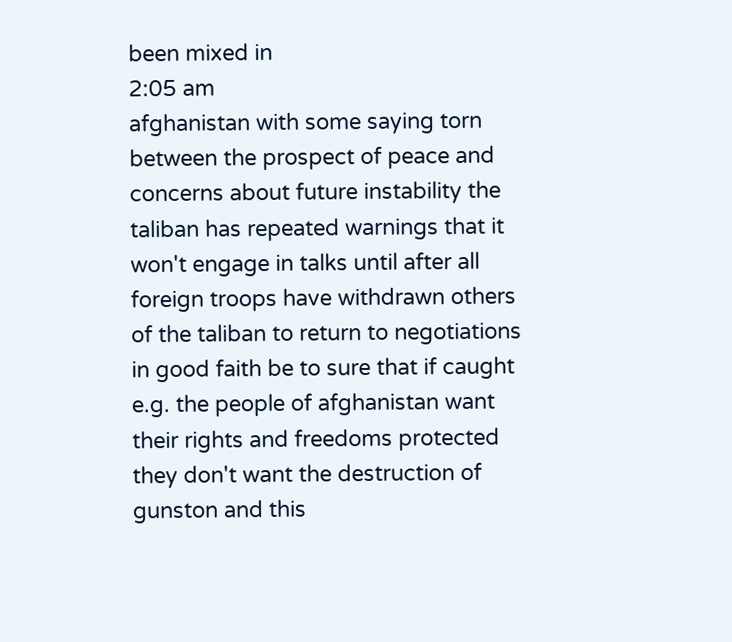been mixed in
2:05 am
afghanistan with some saying torn between the prospect of peace and concerns about future instability the taliban has repeated warnings that it won't engage in talks until after all foreign troops have withdrawn others of the taliban to return to negotiations in good faith be to sure that if caught e.g. the people of afghanistan want their rights and freedoms protected they don't want the destruction of gunston and this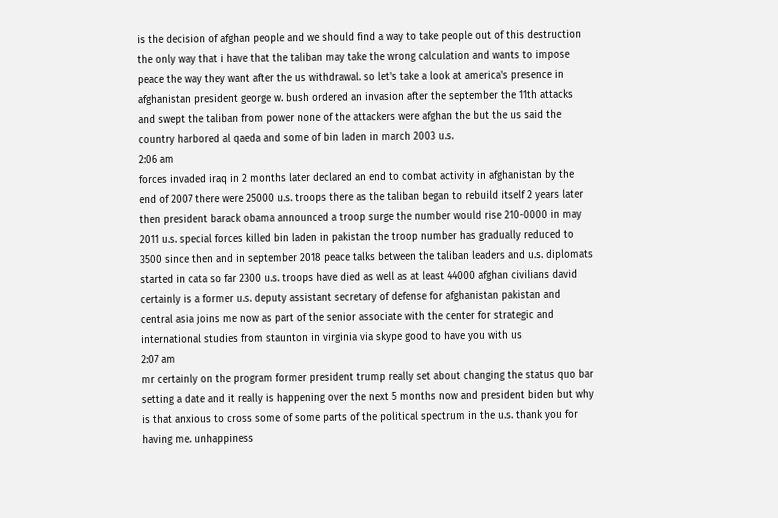is the decision of afghan people and we should find a way to take people out of this destruction the only way that i have that the taliban may take the wrong calculation and wants to impose peace the way they want after the us withdrawal. so let's take a look at america's presence in afghanistan president george w. bush ordered an invasion after the september the 11th attacks and swept the taliban from power none of the attackers were afghan the but the us said the country harbored al qaeda and some of bin laden in march 2003 u.s.
2:06 am
forces invaded iraq in 2 months later declared an end to combat activity in afghanistan by the end of 2007 there were 25000 u.s. troops there as the taliban began to rebuild itself 2 years later then president barack obama announced a troop surge the number would rise 210-0000 in may 2011 u.s. special forces killed bin laden in pakistan the troop number has gradually reduced to 3500 since then and in september 2018 peace talks between the taliban leaders and u.s. diplomats started in cata so far 2300 u.s. troops have died as well as at least 44000 afghan civilians david certainly is a former u.s. deputy assistant secretary of defense for afghanistan pakistan and central asia joins me now as part of the senior associate with the center for strategic and international studies from staunton in virginia via skype good to have you with us
2:07 am
mr certainly on the program former president trump really set about changing the status quo bar setting a date and it really is happening over the next 5 months now and president biden but why is that anxious to cross some of some parts of the political spectrum in the u.s. thank you for having me. unhappiness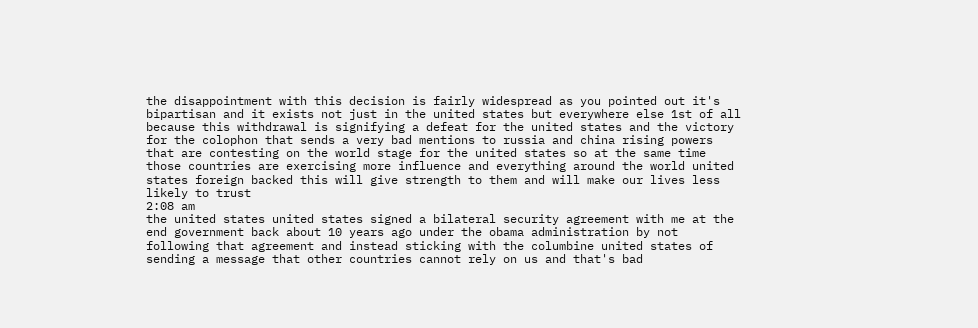the disappointment with this decision is fairly widespread as you pointed out it's bipartisan and it exists not just in the united states but everywhere else 1st of all because this withdrawal is signifying a defeat for the united states and the victory for the colophon that sends a very bad mentions to russia and china rising powers that are contesting on the world stage for the united states so at the same time those countries are exercising more influence and everything around the world united states foreign backed this will give strength to them and will make our lives less likely to trust
2:08 am
the united states united states signed a bilateral security agreement with me at the end government back about 10 years ago under the obama administration by not following that agreement and instead sticking with the columbine united states of sending a message that other countries cannot rely on us and that's bad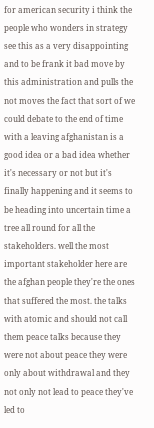for american security i think the people who wonders in strategy see this as a very disappointing and to be frank it bad move by this administration and pulls the not moves the fact that sort of we could debate to the end of time with a leaving afghanistan is a good idea or a bad idea whether it's necessary or not but it's finally happening and it seems to be heading into uncertain time a tree all round for all the stakeholders. well the most important stakeholder here are the afghan people they're the ones that suffered the most. the talks with atomic and should not call them peace talks because they were not about peace they were only about withdrawal and they not only not lead to peace they've led to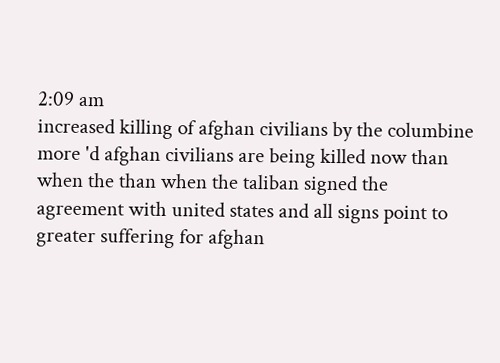2:09 am
increased killing of afghan civilians by the columbine more 'd afghan civilians are being killed now than when the than when the taliban signed the agreement with united states and all signs point to greater suffering for afghan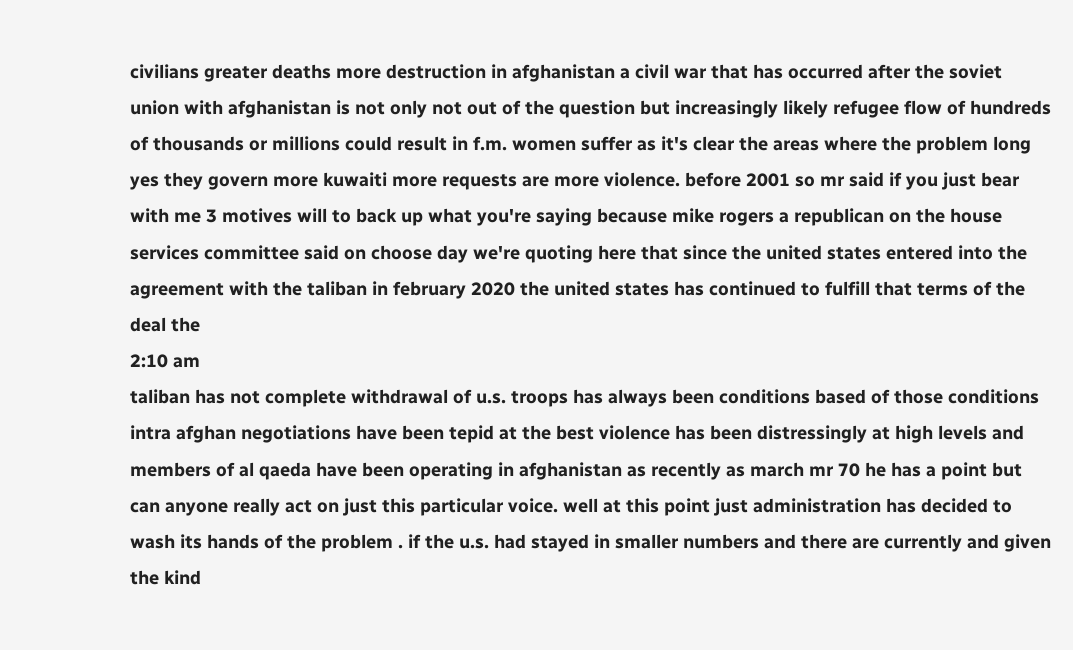civilians greater deaths more destruction in afghanistan a civil war that has occurred after the soviet union with afghanistan is not only not out of the question but increasingly likely refugee flow of hundreds of thousands or millions could result in f.m. women suffer as it's clear the areas where the problem long yes they govern more kuwaiti more requests are more violence. before 2001 so mr said if you just bear with me 3 motives will to back up what you're saying because mike rogers a republican on the house services committee said on choose day we're quoting here that since the united states entered into the agreement with the taliban in february 2020 the united states has continued to fulfill that terms of the deal the
2:10 am
taliban has not complete withdrawal of u.s. troops has always been conditions based of those conditions intra afghan negotiations have been tepid at the best violence has been distressingly at high levels and members of al qaeda have been operating in afghanistan as recently as march mr 70 he has a point but can anyone really act on just this particular voice. well at this point just administration has decided to wash its hands of the problem . if the u.s. had stayed in smaller numbers and there are currently and given the kind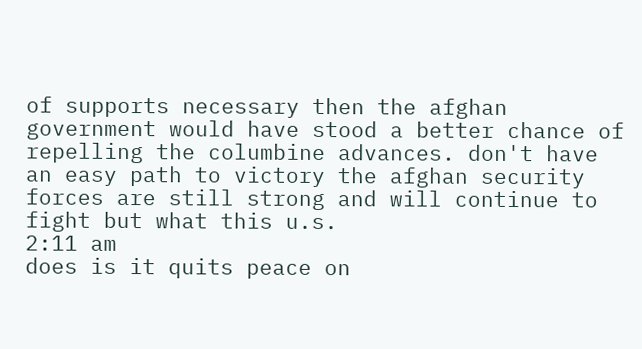of supports necessary then the afghan government would have stood a better chance of repelling the columbine advances. don't have an easy path to victory the afghan security forces are still strong and will continue to fight but what this u.s.
2:11 am
does is it quits peace on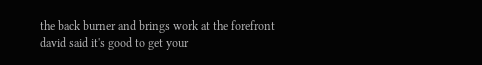the back burner and brings work at the forefront david said it's good to get your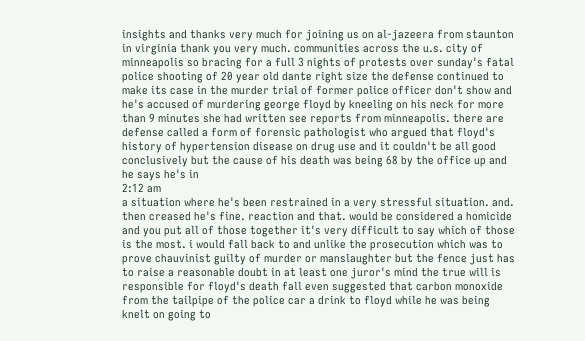insights and thanks very much for joining us on al-jazeera from staunton in virginia thank you very much. communities across the u.s. city of minneapolis so bracing for a full 3 nights of protests over sunday's fatal police shooting of 20 year old dante right size the defense continued to make its case in the murder trial of former police officer don't show and he's accused of murdering george floyd by kneeling on his neck for more than 9 minutes she had written see reports from minneapolis. there are defense called a form of forensic pathologist who argued that floyd's history of hypertension disease on drug use and it couldn't be all good conclusively but the cause of his death was being 68 by the office up and he says he's in
2:12 am
a situation where he's been restrained in a very stressful situation. and. then creased he's fine. reaction and that. would be considered a homicide and you put all of those together it's very difficult to say which of those is the most. i would fall back to and unlike the prosecution which was to prove chauvinist guilty of murder or manslaughter but the fence just has to raise a reasonable doubt in at least one juror's mind the true will is responsible for floyd's death fall even suggested that carbon monoxide from the tailpipe of the police car a drink to floyd while he was being knelt on going to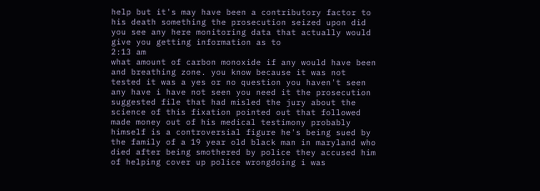help but it's may have been a contributory factor to his death something the prosecution seized upon did you see any here monitoring data that actually would give you getting information as to
2:13 am
what amount of carbon monoxide if any would have been and breathing zone. you know because it was not tested it was a yes or no question you haven't seen any have i have not seen you need it the prosecution suggested file that had misled the jury about the science of this fixation pointed out that followed made money out of his medical testimony probably himself is a controversial figure he's being sued by the family of a 19 year old black man in maryland who died after being smothered by police they accused him of helping cover up police wrongdoing i was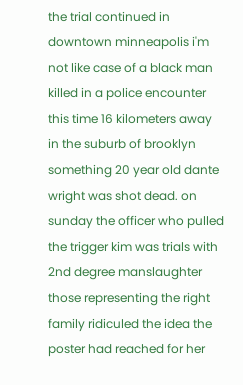the trial continued in downtown minneapolis i'm not like case of a black man killed in a police encounter this time 16 kilometers away in the suburb of brooklyn something 20 year old dante wright was shot dead. on sunday the officer who pulled the trigger kim was trials with 2nd degree manslaughter those representing the right family ridiculed the idea the poster had reached for her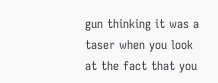gun thinking it was a taser when you look at the fact that you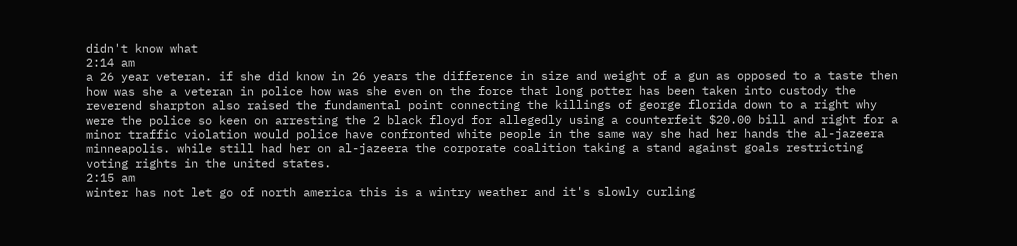didn't know what
2:14 am
a 26 year veteran. if she did know in 26 years the difference in size and weight of a gun as opposed to a taste then how was she a veteran in police how was she even on the force that long potter has been taken into custody the reverend sharpton also raised the fundamental point connecting the killings of george florida down to a right why were the police so keen on arresting the 2 black floyd for allegedly using a counterfeit $20.00 bill and right for a minor traffic violation would police have confronted white people in the same way she had her hands the al-jazeera minneapolis. while still had her on al-jazeera the corporate coalition taking a stand against goals restricting voting rights in the united states.
2:15 am
winter has not let go of north america this is a wintry weather and it's slowly curling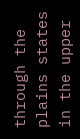through the plains states in the upper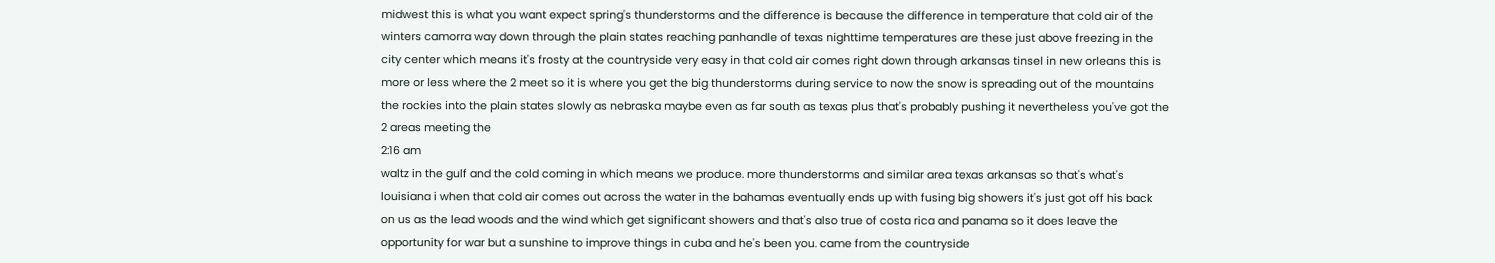midwest this is what you want expect spring's thunderstorms and the difference is because the difference in temperature that cold air of the winters camorra way down through the plain states reaching panhandle of texas nighttime temperatures are these just above freezing in the city center which means it's frosty at the countryside very easy in that cold air comes right down through arkansas tinsel in new orleans this is more or less where the 2 meet so it is where you get the big thunderstorms during service to now the snow is spreading out of the mountains the rockies into the plain states slowly as nebraska maybe even as far south as texas plus that's probably pushing it nevertheless you've got the 2 areas meeting the
2:16 am
waltz in the gulf and the cold coming in which means we produce. more thunderstorms and similar area texas arkansas so that's what's louisiana i when that cold air comes out across the water in the bahamas eventually ends up with fusing big showers it's just got off his back on us as the lead woods and the wind which get significant showers and that's also true of costa rica and panama so it does leave the opportunity for war but a sunshine to improve things in cuba and he's been you. came from the countryside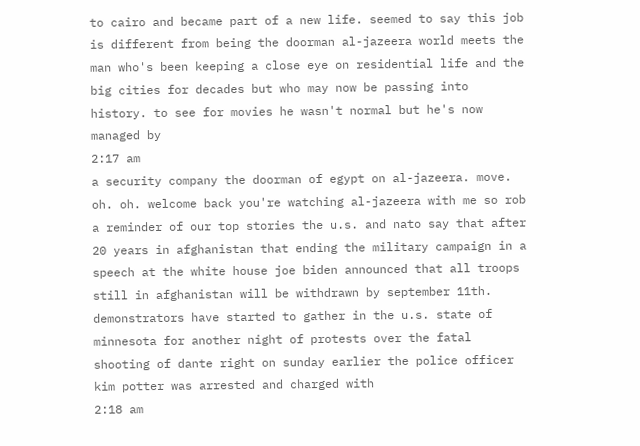to cairo and became part of a new life. seemed to say this job is different from being the doorman al-jazeera world meets the man who's been keeping a close eye on residential life and the big cities for decades but who may now be passing into history. to see for movies he wasn't normal but he's now managed by
2:17 am
a security company the doorman of egypt on al-jazeera. move. oh. oh. welcome back you're watching al-jazeera with me so rob a reminder of our top stories the u.s. and nato say that after 20 years in afghanistan that ending the military campaign in a speech at the white house joe biden announced that all troops still in afghanistan will be withdrawn by september 11th. demonstrators have started to gather in the u.s. state of minnesota for another night of protests over the fatal shooting of dante right on sunday earlier the police officer kim potter was arrested and charged with
2:18 am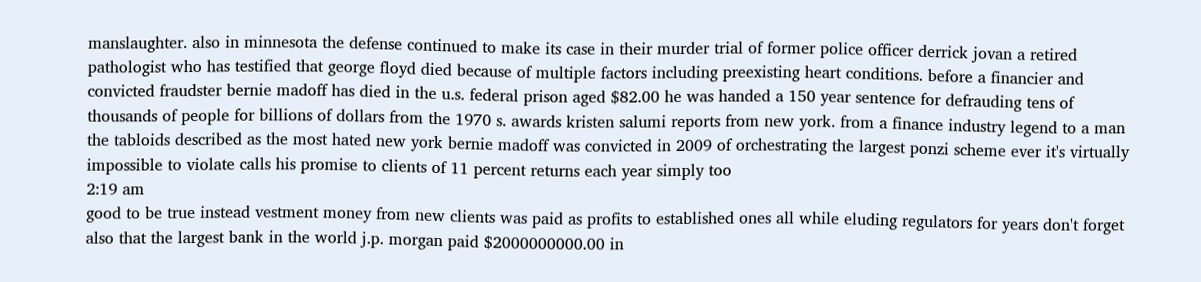manslaughter. also in minnesota the defense continued to make its case in their murder trial of former police officer derrick jovan a retired pathologist who has testified that george floyd died because of multiple factors including preexisting heart conditions. before a financier and convicted fraudster bernie madoff has died in the u.s. federal prison aged $82.00 he was handed a 150 year sentence for defrauding tens of thousands of people for billions of dollars from the 1970 s. awards kristen salumi reports from new york. from a finance industry legend to a man the tabloids described as the most hated new york bernie madoff was convicted in 2009 of orchestrating the largest ponzi scheme ever it's virtually impossible to violate calls his promise to clients of 11 percent returns each year simply too
2:19 am
good to be true instead vestment money from new clients was paid as profits to established ones all while eluding regulators for years don't forget also that the largest bank in the world j.p. morgan paid $2000000000.00 in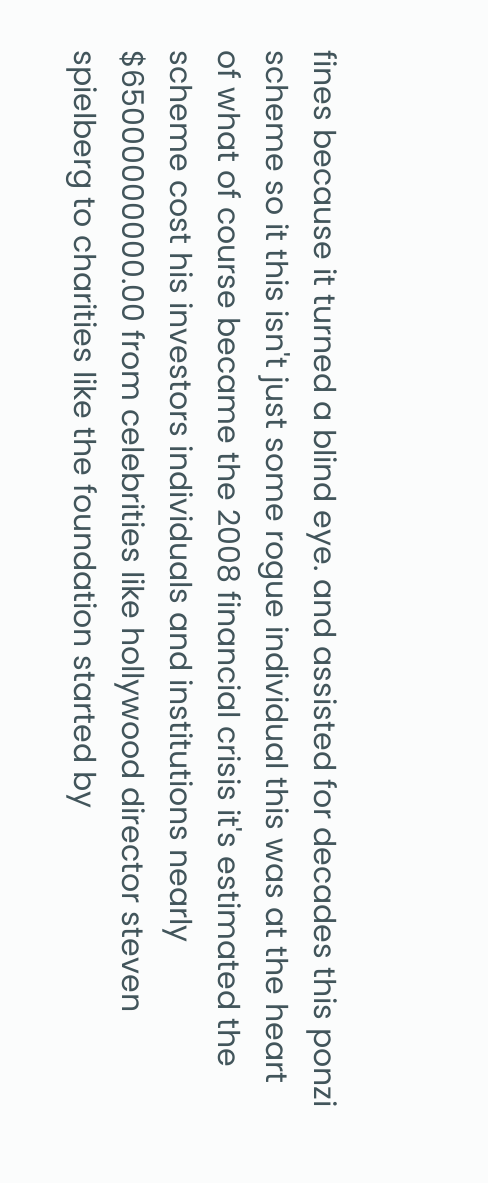fines because it turned a blind eye. and assisted for decades this ponzi scheme so it this isn't just some rogue individual this was at the heart of what of course became the 2008 financial crisis it's estimated the scheme cost his investors individuals and institutions nearly $65000000000.00 from celebrities like hollywood director steven spielberg to charities like the foundation started by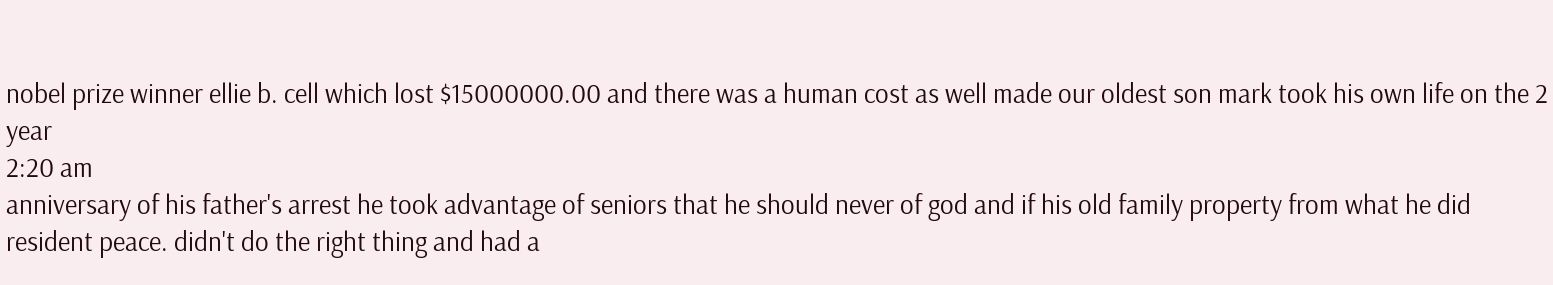nobel prize winner ellie b. cell which lost $15000000.00 and there was a human cost as well made our oldest son mark took his own life on the 2 year
2:20 am
anniversary of his father's arrest he took advantage of seniors that he should never of god and if his old family property from what he did resident peace. didn't do the right thing and had a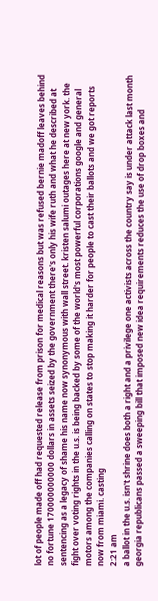lot of people made off had requested release from prison for medical reasons but was refused bernie madoff leaves behind no fortune 170000000000 dollars in assets seized by the government there's only his wife ruth and what he described at sentencing as a legacy of shame his name now synonymous with wall street. kristen salumi outages here at new york. the fight over voting rights in the u.s. is being backed by some of the world's most powerful corporations google and general motors among the companies calling on states to stop making it harder for people to cast their ballots and we got reports now from miami. casting
2:21 am
a ballot in the u.s. isn't shrine does both a right and a privilege one activists across the country say is under attack last month georgia republicans passed a sweeping bill that imposed new idea requirements reduces the use of drop boxes and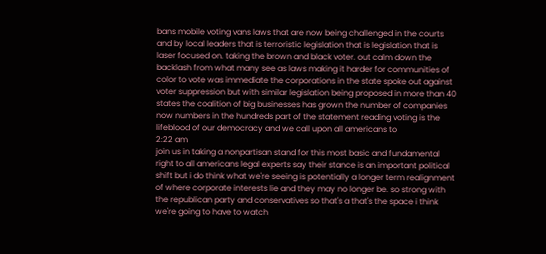bans mobile voting vans laws that are now being challenged in the courts and by local leaders that is terroristic legislation that is legislation that is laser focused on. taking the brown and black voter. out calm down the backlash from what many see as laws making it harder for communities of color to vote was immediate the corporations in the state spoke out against voter suppression but with similar legislation being proposed in more than 40 states the coalition of big businesses has grown the number of companies now numbers in the hundreds part of the statement reading voting is the lifeblood of our democracy and we call upon all americans to
2:22 am
join us in taking a nonpartisan stand for this most basic and fundamental right to all americans legal experts say their stance is an important political shift but i do think what we're seeing is potentially a longer term realignment of where corporate interests lie and they may no longer be. so strong with the republican party and conservatives so that's a that's the space i think we're going to have to watch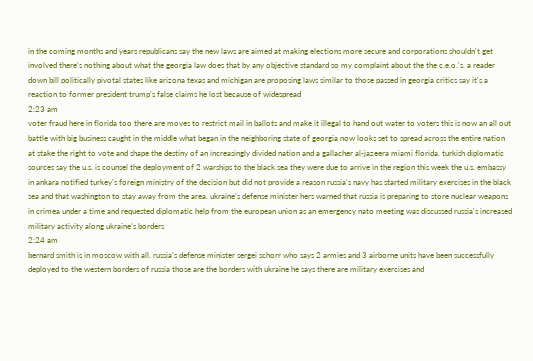in the coming months and years republicans say the new laws are aimed at making elections more secure and corporations shouldn't get involved there's nothing about what the georgia law does that by any objective standard so my complaint about the the c.e.o.'s. a reader down bill politically pivotal states like arizona texas and michigan are proposing laws similar to those passed in georgia critics say it's a reaction to former president trump's false claims he lost because of widespread
2:23 am
voter fraud here in florida too there are moves to restrict mail in ballots and make it illegal to hand out water to voters this is now an all out battle with big business caught in the middle what began in the neighboring state of georgia now looks set to spread across the entire nation at stake the right to vote and shape the destiny of an increasingly divided nation and a gallacher al-jazeera miami florida. turkish diplomatic sources say the u.s. is counsel the deployment of 2 warships to the black sea they were due to arrive in the region this week the u.s. embassy in ankara notified turkey's foreign ministry of the decision but did not provide a reason russia's navy has started military exercises in the black sea and that washington to stay away from the area. ukraine's defense minister hers warned that russia is preparing to store nuclear weapons in crimea under a time and requested diplomatic help from the european union as an emergency nato meeting was discussed russia's increased military activity along ukraine's borders
2:24 am
bernard smith is in moscow with all. russia's defense minister sergei schorr who says 2 armies and 3 airborne units have been successfully deployed to the western borders of russia those are the borders with ukraine he says there are military exercises and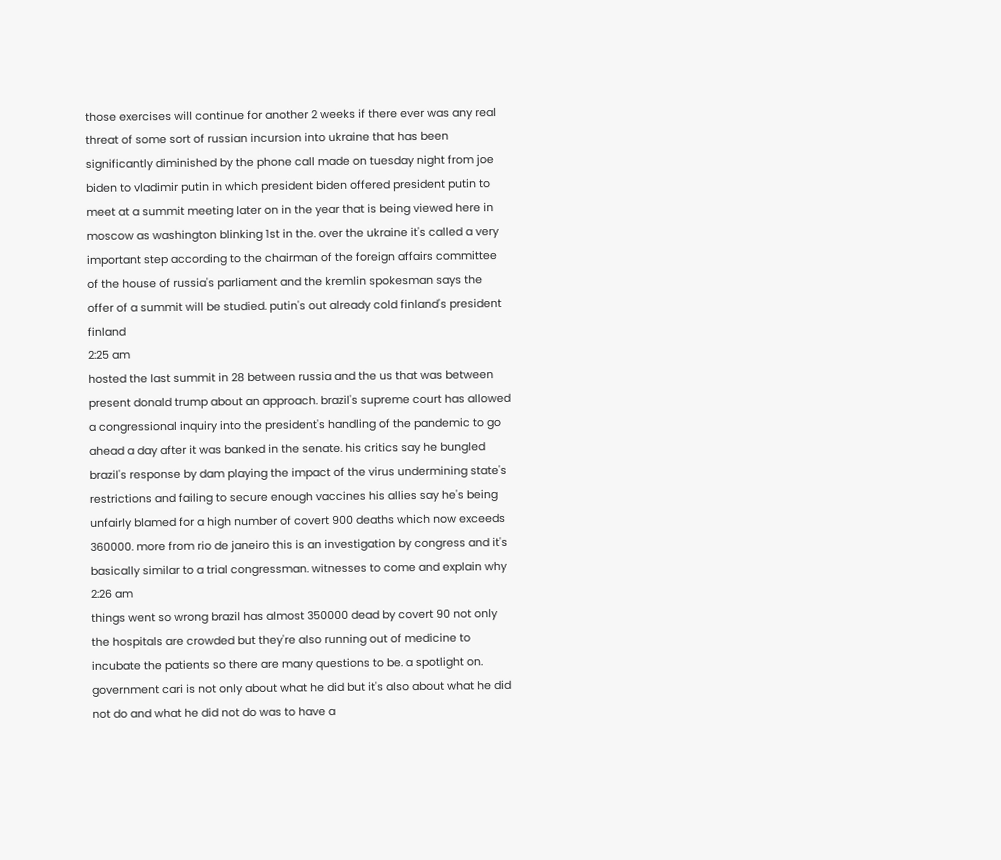those exercises will continue for another 2 weeks if there ever was any real threat of some sort of russian incursion into ukraine that has been significantly diminished by the phone call made on tuesday night from joe biden to vladimir putin in which president biden offered president putin to meet at a summit meeting later on in the year that is being viewed here in moscow as washington blinking 1st in the. over the ukraine it's called a very important step according to the chairman of the foreign affairs committee of the house of russia's parliament and the kremlin spokesman says the offer of a summit will be studied. putin's out already cold finland's president finland
2:25 am
hosted the last summit in 28 between russia and the us that was between present donald trump about an approach. brazil's supreme court has allowed a congressional inquiry into the president's handling of the pandemic to go ahead a day after it was banked in the senate. his critics say he bungled brazil's response by dam playing the impact of the virus undermining state's restrictions and failing to secure enough vaccines his allies say he's being unfairly blamed for a high number of covert 900 deaths which now exceeds 360000. more from rio de janeiro this is an investigation by congress and it's basically similar to a trial congressman. witnesses to come and explain why
2:26 am
things went so wrong brazil has almost 350000 dead by covert 90 not only the hospitals are crowded but they're also running out of medicine to incubate the patients so there are many questions to be. a spotlight on. government cari is not only about what he did but it's also about what he did not do and what he did not do was to have a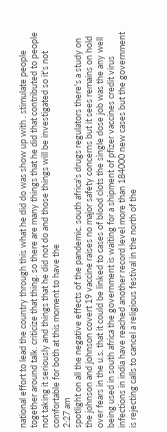national effort to lead the country through this what he did do was show up with . stimulate people together around talk. criticize that thing. so there are many things that he did that contributed to people not taking it seriously and things that he did not do and those things will be investigated so it's not comfortable for both at this moment to have the
2:27 am
spotlight on all the negative effects of the pandemic. south africa's drugs regulators there's a study on the johnson and johnson covert 19 vaccine raises no major safety concerns but it sees remains on hold over fears in the u.s. that it could be linked to cases of blood clots the single dose job was the any well being used in south africa the government is waiting for a shipment of pfizer vaccines credit virus infections in india have reached another record level more than 184000 new cases but the government is rejecting calls to cancel a religious festival in the north of the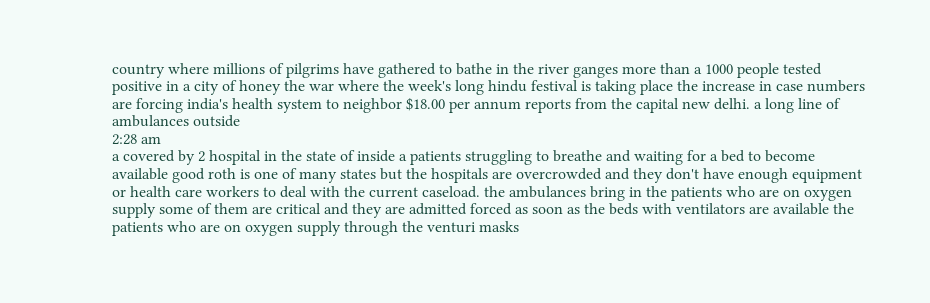country where millions of pilgrims have gathered to bathe in the river ganges more than a 1000 people tested positive in a city of honey the war where the week's long hindu festival is taking place the increase in case numbers are forcing india's health system to neighbor $18.00 per annum reports from the capital new delhi. a long line of ambulances outside
2:28 am
a covered by 2 hospital in the state of inside a patients struggling to breathe and waiting for a bed to become available good roth is one of many states but the hospitals are overcrowded and they don't have enough equipment or health care workers to deal with the current caseload. the ambulances bring in the patients who are on oxygen supply some of them are critical and they are admitted forced as soon as the beds with ventilators are available the patients who are on oxygen supply through the venturi masks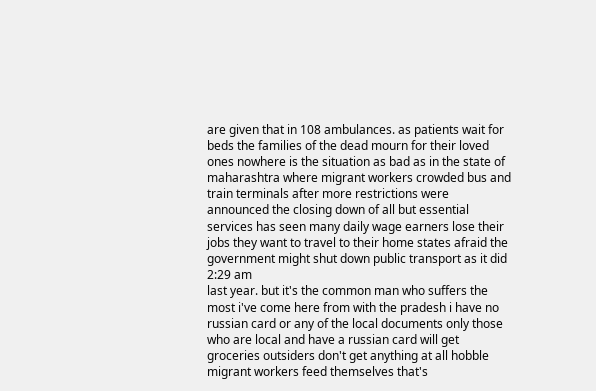are given that in 108 ambulances. as patients wait for beds the families of the dead mourn for their loved ones nowhere is the situation as bad as in the state of maharashtra where migrant workers crowded bus and train terminals after more restrictions were announced the closing down of all but essential services has seen many daily wage earners lose their jobs they want to travel to their home states afraid the government might shut down public transport as it did
2:29 am
last year. but it's the common man who suffers the most i've come here from with the pradesh i have no russian card or any of the local documents only those who are local and have a russian card will get groceries outsiders don't get anything at all hobble migrant workers feed themselves that's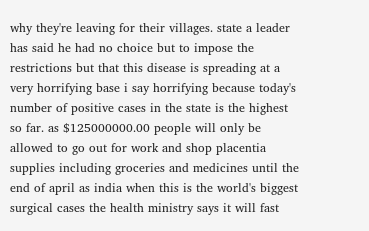why they're leaving for their villages. state a leader has said he had no choice but to impose the restrictions but that this disease is spreading at a very horrifying base i say horrifying because today's number of positive cases in the state is the highest so far. as $125000000.00 people will only be allowed to go out for work and shop placentia supplies including groceries and medicines until the end of april as india when this is the world's biggest surgical cases the health ministry says it will fast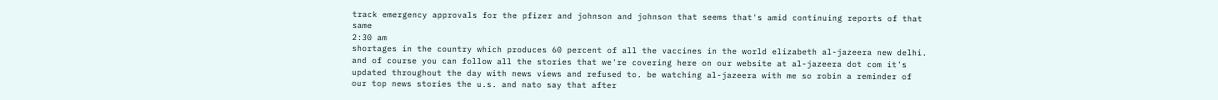track emergency approvals for the pfizer and johnson and johnson that seems that's amid continuing reports of that same
2:30 am
shortages in the country which produces 60 percent of all the vaccines in the world elizabeth al-jazeera new delhi. and of course you can follow all the stories that we're covering here on our website at al-jazeera dot com it's updated throughout the day with news views and refused to. be watching al-jazeera with me so robin a reminder of our top news stories the u.s. and nato say that after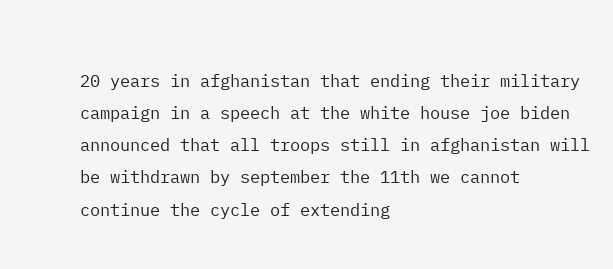20 years in afghanistan that ending their military campaign in a speech at the white house joe biden announced that all troops still in afghanistan will be withdrawn by september the 11th we cannot continue the cycle of extending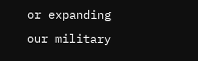or expanding our military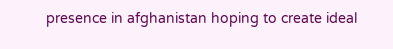presence in afghanistan hoping to create ideal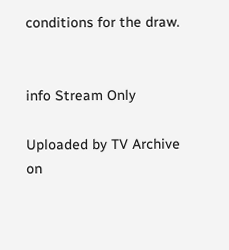conditions for the draw.


info Stream Only

Uploaded by TV Archive on